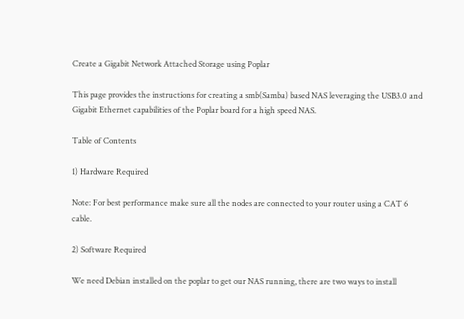Create a Gigabit Network Attached Storage using Poplar

This page provides the instructions for creating a smb(Samba) based NAS leveraging the USB3.0 and Gigabit Ethernet capabilities of the Poplar board for a high speed NAS.

Table of Contents

1) Hardware Required

Note: For best performance make sure all the nodes are connected to your router using a CAT 6 cable.

2) Software Required

We need Debian installed on the poplar to get our NAS running, there are two ways to install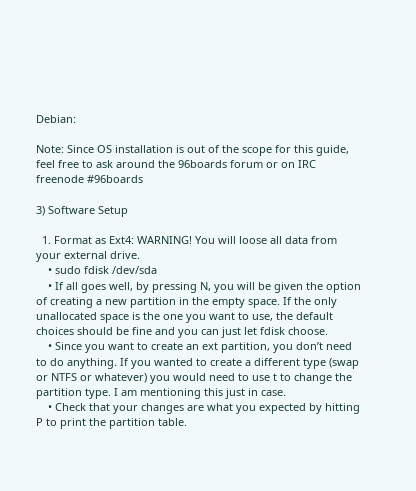Debian:

Note: Since OS installation is out of the scope for this guide, feel free to ask around the 96boards forum or on IRC freenode #96boards

3) Software Setup

  1. Format as Ext4: WARNING! You will loose all data from your external drive.
    • sudo fdisk /dev/sda
    • If all goes well, by pressing N, you will be given the option of creating a new partition in the empty space. If the only unallocated space is the one you want to use, the default choices should be fine and you can just let fdisk choose.
    • Since you want to create an ext partition, you don’t need to do anything. If you wanted to create a different type (swap or NTFS or whatever) you would need to use t to change the partition type. I am mentioning this just in case.
    • Check that your changes are what you expected by hitting P to print the partition table.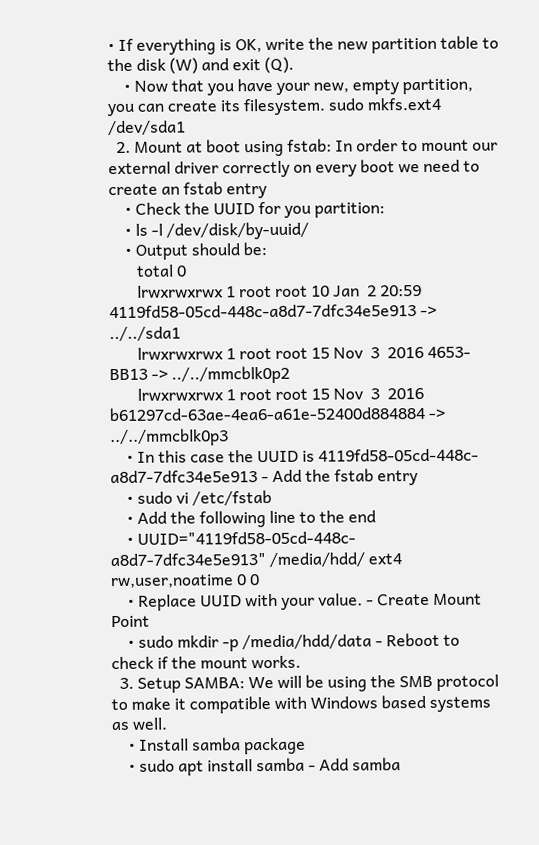• If everything is OK, write the new partition table to the disk (W) and exit (Q).
    • Now that you have your new, empty partition, you can create its filesystem. sudo mkfs.ext4 /dev/sda1
  2. Mount at boot using fstab: In order to mount our external driver correctly on every boot we need to create an fstab entry
    • Check the UUID for you partition:
    • ls -l /dev/disk/by-uuid/
    • Output should be:
       total 0
       lrwxrwxrwx 1 root root 10 Jan  2 20:59 4119fd58-05cd-448c-a8d7-7dfc34e5e913 -> ../../sda1
       lrwxrwxrwx 1 root root 15 Nov  3  2016 4653-BB13 -> ../../mmcblk0p2
       lrwxrwxrwx 1 root root 15 Nov  3  2016 b61297cd-63ae-4ea6-a61e-52400d884884 -> ../../mmcblk0p3
    • In this case the UUID is 4119fd58-05cd-448c-a8d7-7dfc34e5e913 - Add the fstab entry
    • sudo vi /etc/fstab
    • Add the following line to the end
    • UUID="4119fd58-05cd-448c-a8d7-7dfc34e5e913" /media/hdd/ ext4 rw,user,noatime 0 0
    • Replace UUID with your value. - Create Mount Point
    • sudo mkdir -p /media/hdd/data - Reboot to check if the mount works.
  3. Setup SAMBA: We will be using the SMB protocol to make it compatible with Windows based systems as well.
    • Install samba package
    • sudo apt install samba - Add samba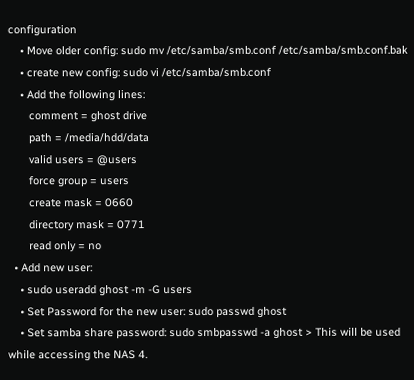configuration
    • Move older config: sudo mv /etc/samba/smb.conf /etc/samba/smb.conf.bak
    • create new config: sudo vi /etc/samba/smb.conf
    • Add the following lines:
       comment = ghost drive
       path = /media/hdd/data
       valid users = @users
       force group = users
       create mask = 0660
       directory mask = 0771
       read only = no
  • Add new user:
    • sudo useradd ghost -m -G users
    • Set Password for the new user: sudo passwd ghost
    • Set samba share password: sudo smbpasswd -a ghost > This will be used while accessing the NAS 4.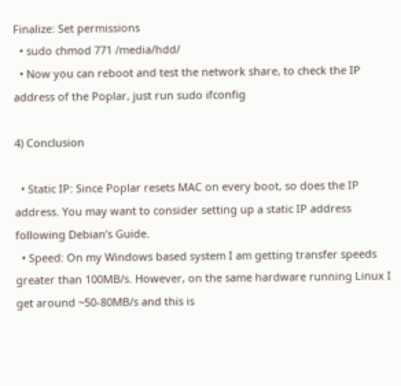Finalize: Set permissions
  • sudo chmod 771 /media/hdd/
  • Now you can reboot and test the network share, to check the IP address of the Poplar, just run sudo ifconfig

4) Conclusion

  • Static IP: Since Poplar resets MAC on every boot, so does the IP address. You may want to consider setting up a static IP address following Debian’s Guide.
  • Speed: On my Windows based system I am getting transfer speeds greater than 100MB/s. However, on the same hardware running Linux I get around ~50-80MB/s and this is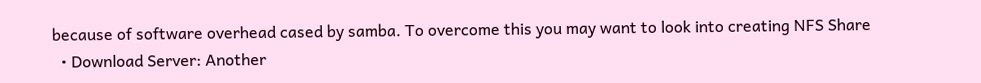because of software overhead cased by samba. To overcome this you may want to look into creating NFS Share
  • Download Server: Another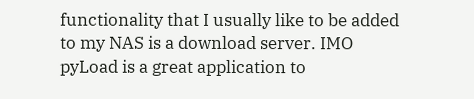functionality that I usually like to be added to my NAS is a download server. IMO pyLoad is a great application to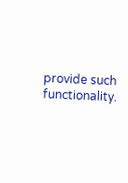provide such functionality.